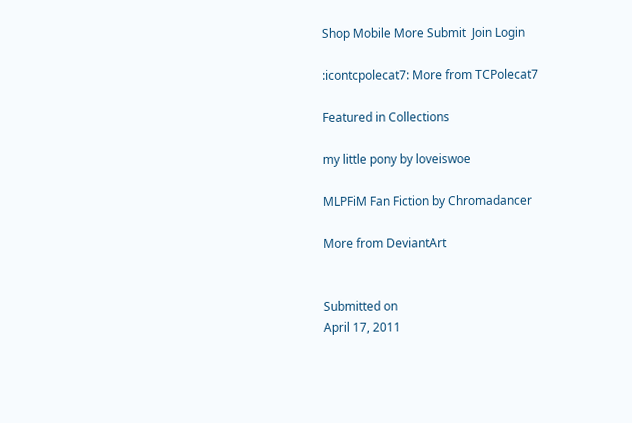Shop Mobile More Submit  Join Login

:icontcpolecat7: More from TCPolecat7

Featured in Collections

my little pony by loveiswoe

MLPFiM Fan Fiction by Chromadancer

More from DeviantArt


Submitted on
April 17, 2011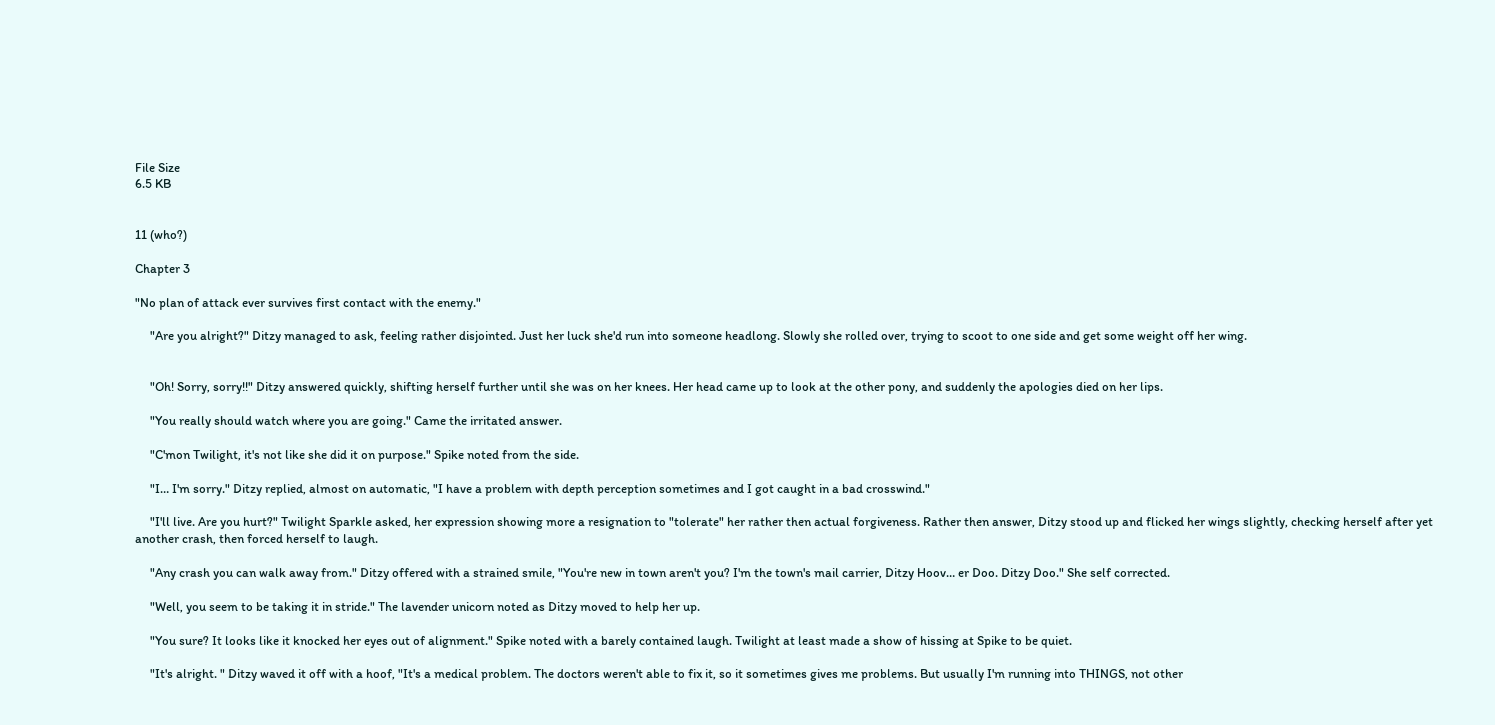File Size
6.5 KB


11 (who?)

Chapter 3

"No plan of attack ever survives first contact with the enemy."

     "Are you alright?" Ditzy managed to ask, feeling rather disjointed. Just her luck she'd run into someone headlong. Slowly she rolled over, trying to scoot to one side and get some weight off her wing.


     "Oh! Sorry, sorry!!" Ditzy answered quickly, shifting herself further until she was on her knees. Her head came up to look at the other pony, and suddenly the apologies died on her lips.

     "You really should watch where you are going." Came the irritated answer.

     "C'mon Twilight, it's not like she did it on purpose." Spike noted from the side.

     "I… I'm sorry." Ditzy replied, almost on automatic, "I have a problem with depth perception sometimes and I got caught in a bad crosswind."

     "I'll live. Are you hurt?" Twilight Sparkle asked, her expression showing more a resignation to "tolerate" her rather then actual forgiveness. Rather then answer, Ditzy stood up and flicked her wings slightly, checking herself after yet another crash, then forced herself to laugh.

     "Any crash you can walk away from." Ditzy offered with a strained smile, "You're new in town aren't you? I'm the town's mail carrier, Ditzy Hoov… er Doo. Ditzy Doo." She self corrected.

     "Well, you seem to be taking it in stride." The lavender unicorn noted as Ditzy moved to help her up.

     "You sure? It looks like it knocked her eyes out of alignment." Spike noted with a barely contained laugh. Twilight at least made a show of hissing at Spike to be quiet.

     "It's alright. " Ditzy waved it off with a hoof, "It's a medical problem. The doctors weren't able to fix it, so it sometimes gives me problems. But usually I'm running into THINGS, not other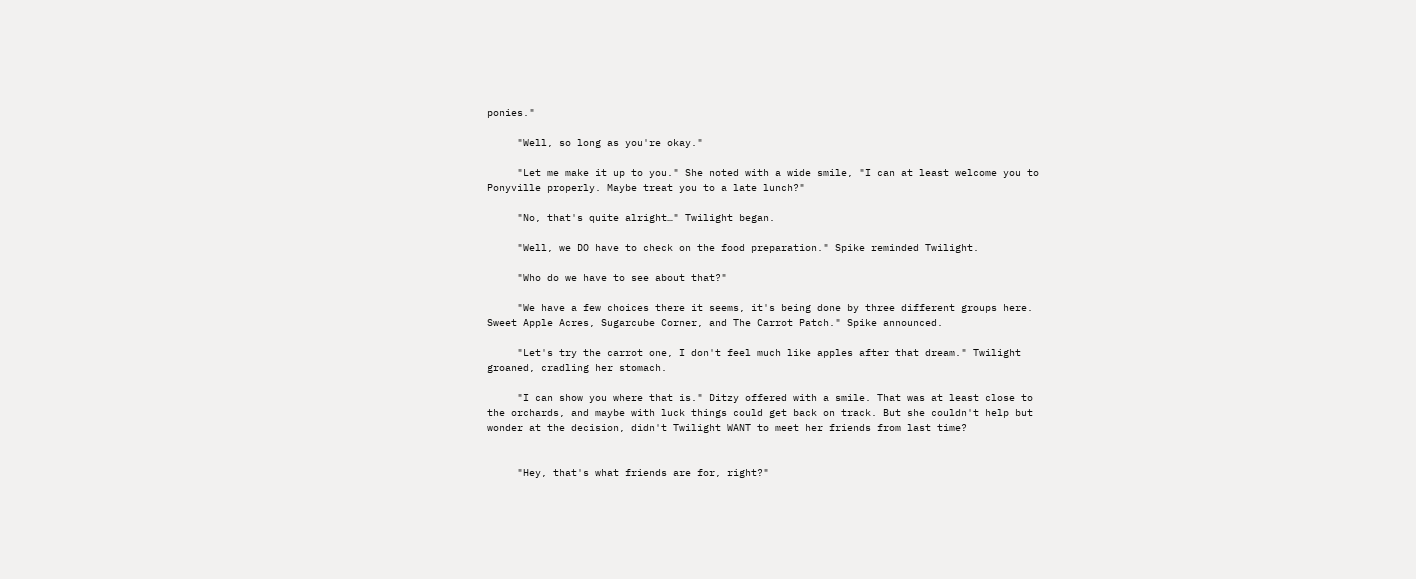ponies."

     "Well, so long as you're okay."

     "Let me make it up to you." She noted with a wide smile, "I can at least welcome you to Ponyville properly. Maybe treat you to a late lunch?"

     "No, that's quite alright…" Twilight began.

     "Well, we DO have to check on the food preparation." Spike reminded Twilight.

     "Who do we have to see about that?"

     "We have a few choices there it seems, it's being done by three different groups here. Sweet Apple Acres, Sugarcube Corner, and The Carrot Patch." Spike announced.

     "Let's try the carrot one, I don't feel much like apples after that dream." Twilight groaned, cradling her stomach.

     "I can show you where that is." Ditzy offered with a smile. That was at least close to the orchards, and maybe with luck things could get back on track. But she couldn't help but wonder at the decision, didn't Twilight WANT to meet her friends from last time?


     "Hey, that's what friends are for, right?"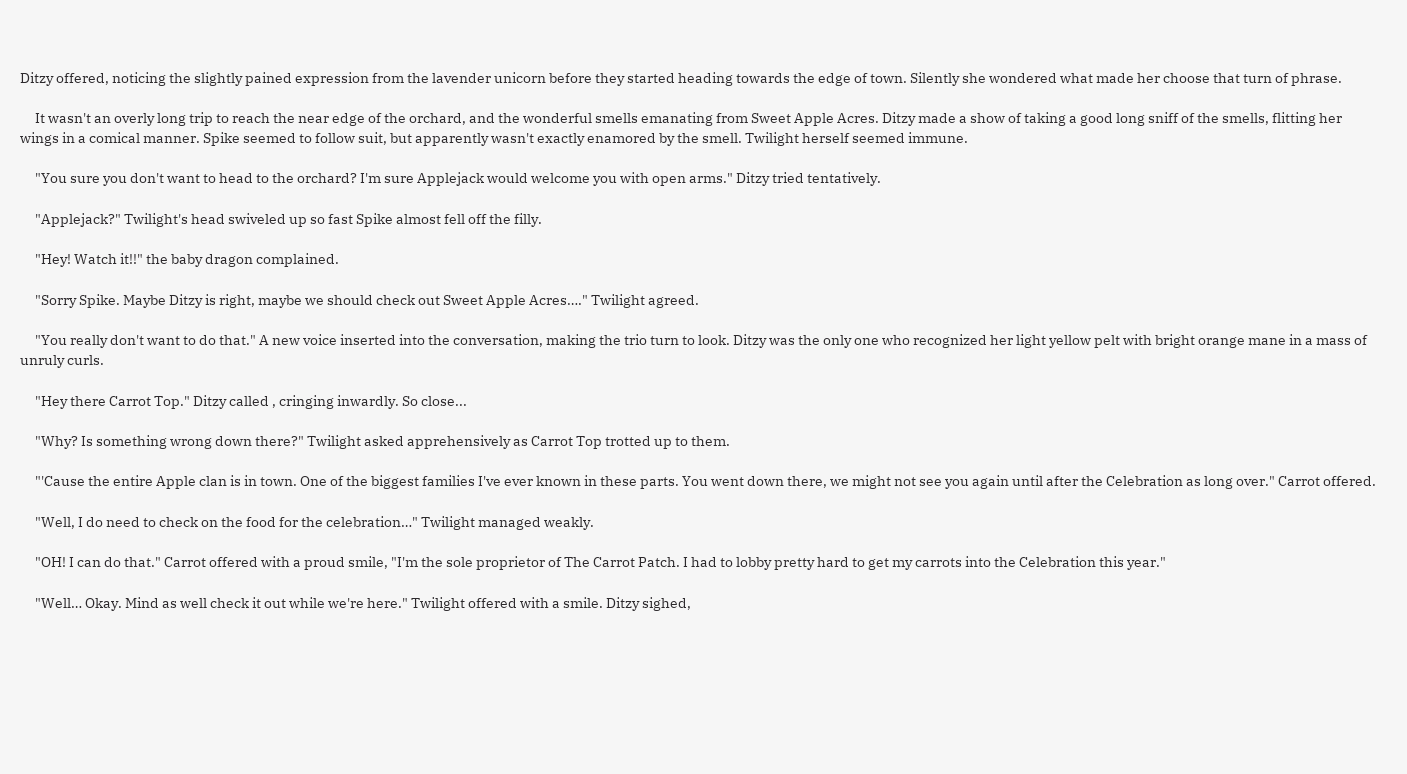Ditzy offered, noticing the slightly pained expression from the lavender unicorn before they started heading towards the edge of town. Silently she wondered what made her choose that turn of phrase.

     It wasn't an overly long trip to reach the near edge of the orchard, and the wonderful smells emanating from Sweet Apple Acres. Ditzy made a show of taking a good long sniff of the smells, flitting her wings in a comical manner. Spike seemed to follow suit, but apparently wasn't exactly enamored by the smell. Twilight herself seemed immune.

     "You sure you don't want to head to the orchard? I'm sure Applejack would welcome you with open arms." Ditzy tried tentatively.

     "Applejack?" Twilight's head swiveled up so fast Spike almost fell off the filly.

     "Hey! Watch it!!" the baby dragon complained.

     "Sorry Spike. Maybe Ditzy is right, maybe we should check out Sweet Apple Acres…." Twilight agreed.

     "You really don't want to do that." A new voice inserted into the conversation, making the trio turn to look. Ditzy was the only one who recognized her light yellow pelt with bright orange mane in a mass of unruly curls.

     "Hey there Carrot Top." Ditzy called , cringing inwardly. So close...

     "Why? Is something wrong down there?" Twilight asked apprehensively as Carrot Top trotted up to them.

     "'Cause the entire Apple clan is in town. One of the biggest families I've ever known in these parts. You went down there, we might not see you again until after the Celebration as long over." Carrot offered.

     "Well, I do need to check on the food for the celebration…" Twilight managed weakly.

     "OH! I can do that." Carrot offered with a proud smile, "I'm the sole proprietor of The Carrot Patch. I had to lobby pretty hard to get my carrots into the Celebration this year."

     "Well… Okay. Mind as well check it out while we're here." Twilight offered with a smile. Ditzy sighed,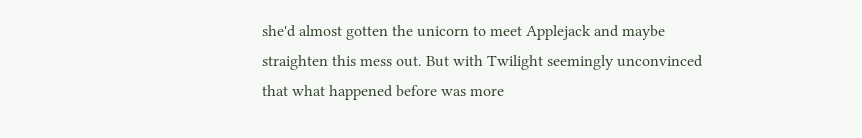she'd almost gotten the unicorn to meet Applejack and maybe straighten this mess out. But with Twilight seemingly unconvinced that what happened before was more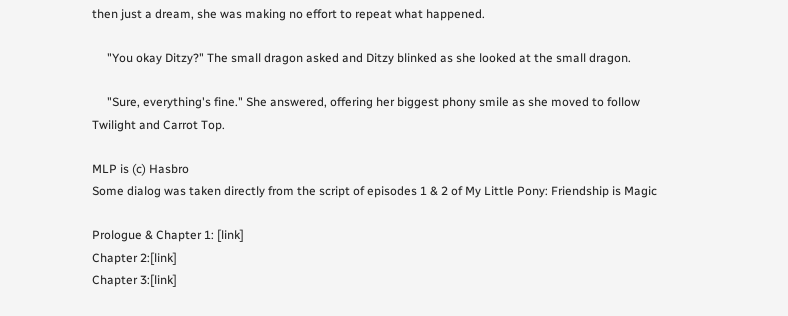then just a dream, she was making no effort to repeat what happened.

     "You okay Ditzy?" The small dragon asked and Ditzy blinked as she looked at the small dragon.

     "Sure, everything's fine." She answered, offering her biggest phony smile as she moved to follow Twilight and Carrot Top.

MLP is (c) Hasbro
Some dialog was taken directly from the script of episodes 1 & 2 of My Little Pony: Friendship is Magic

Prologue & Chapter 1: [link]
Chapter 2:[link]
Chapter 3:[link]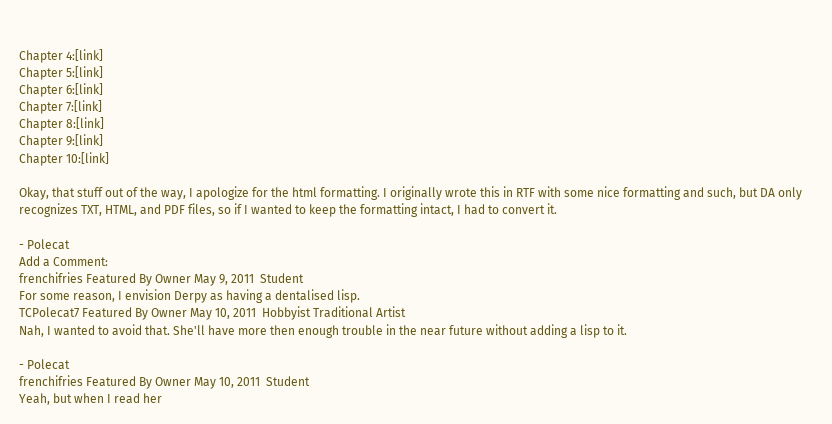Chapter 4:[link]
Chapter 5:[link]
Chapter 6:[link]
Chapter 7:[link]
Chapter 8:[link]
Chapter 9:[link]
Chapter 10:[link]

Okay, that stuff out of the way, I apologize for the html formatting. I originally wrote this in RTF with some nice formatting and such, but DA only recognizes TXT, HTML, and PDF files, so if I wanted to keep the formatting intact, I had to convert it.

- Polecat
Add a Comment:
frenchifries Featured By Owner May 9, 2011  Student
For some reason, I envision Derpy as having a dentalised lisp.
TCPolecat7 Featured By Owner May 10, 2011  Hobbyist Traditional Artist
Nah, I wanted to avoid that. She'll have more then enough trouble in the near future without adding a lisp to it.

- Polecat
frenchifries Featured By Owner May 10, 2011  Student
Yeah, but when I read her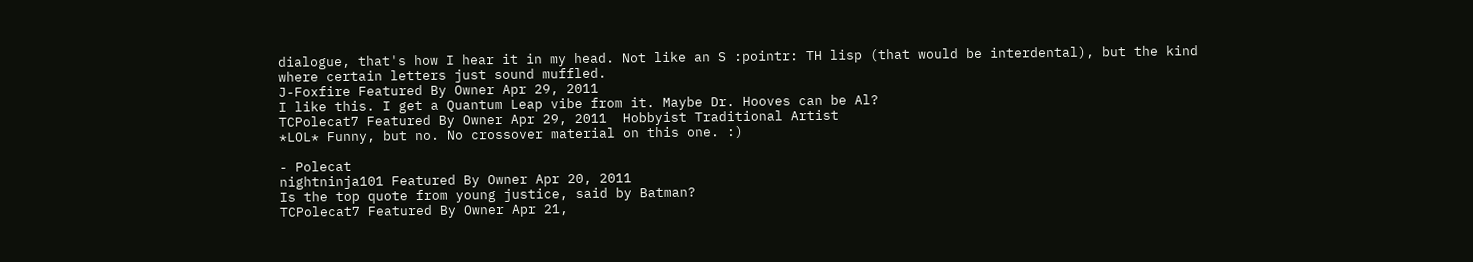dialogue, that's how I hear it in my head. Not like an S :pointr: TH lisp (that would be interdental), but the kind where certain letters just sound muffled.
J-Foxfire Featured By Owner Apr 29, 2011
I like this. I get a Quantum Leap vibe from it. Maybe Dr. Hooves can be Al?
TCPolecat7 Featured By Owner Apr 29, 2011  Hobbyist Traditional Artist
*LOL* Funny, but no. No crossover material on this one. :)

- Polecat
nightninja101 Featured By Owner Apr 20, 2011
Is the top quote from young justice, said by Batman?
TCPolecat7 Featured By Owner Apr 21,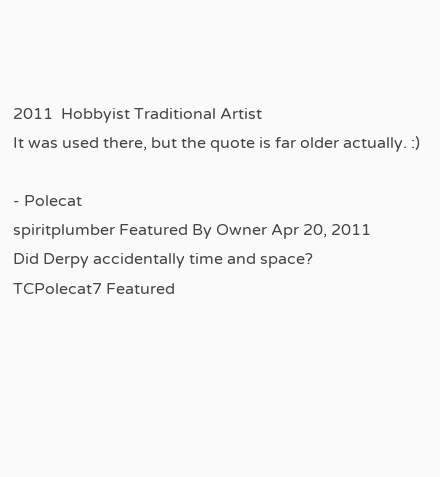2011  Hobbyist Traditional Artist
It was used there, but the quote is far older actually. :)

- Polecat
spiritplumber Featured By Owner Apr 20, 2011
Did Derpy accidentally time and space?
TCPolecat7 Featured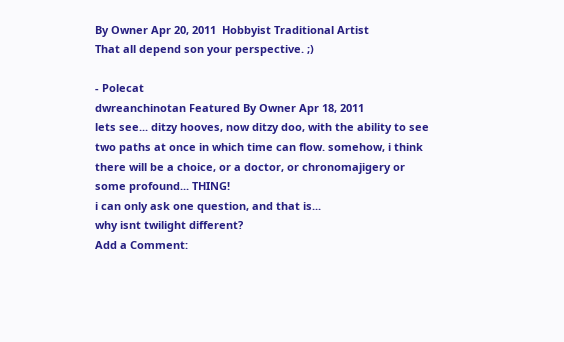By Owner Apr 20, 2011  Hobbyist Traditional Artist
That all depend son your perspective. ;)

- Polecat
dwreanchinotan Featured By Owner Apr 18, 2011
lets see... ditzy hooves, now ditzy doo, with the ability to see two paths at once in which time can flow. somehow, i think there will be a choice, or a doctor, or chronomajigery or some profound... THING!
i can only ask one question, and that is...
why isnt twilight different?
Add a Comment: